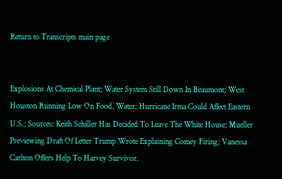Return to Transcripts main page


Explosions At Chemical Plant; Water System Still Down In Beaumont; West Houston Running Low On Food, Water; Hurricane Irma Could Affect Eastern U.S.; Sources: Keith Schiller Has Decided To Leave The White House; Mueller Previewing Draft Of Letter Trump Wrote Explaining Comey Firing; Vanessa Carlton Offers Help To Harvey Survivor.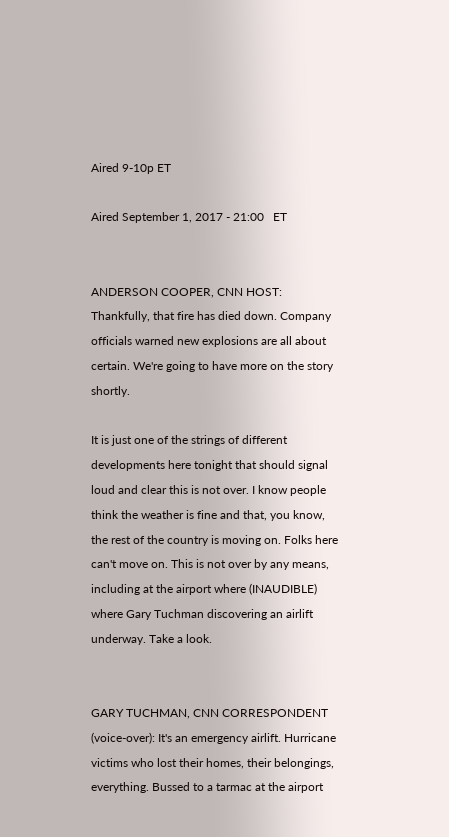Aired 9-10p ET

Aired September 1, 2017 - 21:00   ET


ANDERSON COOPER, CNN HOST: Thankfully, that fire has died down. Company officials warned new explosions are all about certain. We're going to have more on the story shortly.

It is just one of the strings of different developments here tonight that should signal loud and clear this is not over. I know people think the weather is fine and that, you know, the rest of the country is moving on. Folks here can't move on. This is not over by any means, including at the airport where (INAUDIBLE) where Gary Tuchman discovering an airlift underway. Take a look.


GARY TUCHMAN, CNN CORRESPONDENT (voice-over): It's an emergency airlift. Hurricane victims who lost their homes, their belongings, everything. Bussed to a tarmac at the airport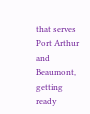that serves Port Arthur and Beaumont, getting ready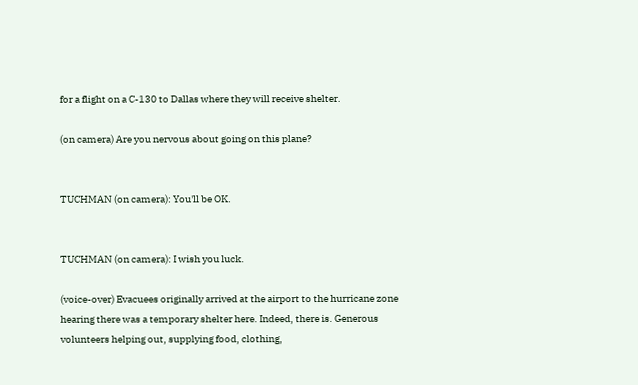for a flight on a C-130 to Dallas where they will receive shelter.

(on camera) Are you nervous about going on this plane?


TUCHMAN (on camera): You'll be OK.


TUCHMAN (on camera): I wish you luck.

(voice-over) Evacuees originally arrived at the airport to the hurricane zone hearing there was a temporary shelter here. Indeed, there is. Generous volunteers helping out, supplying food, clothing,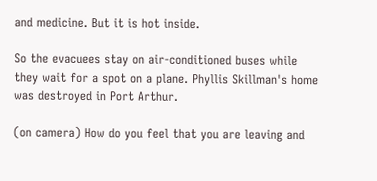and medicine. But it is hot inside.

So the evacuees stay on air-conditioned buses while they wait for a spot on a plane. Phyllis Skillman's home was destroyed in Port Arthur.

(on camera) How do you feel that you are leaving and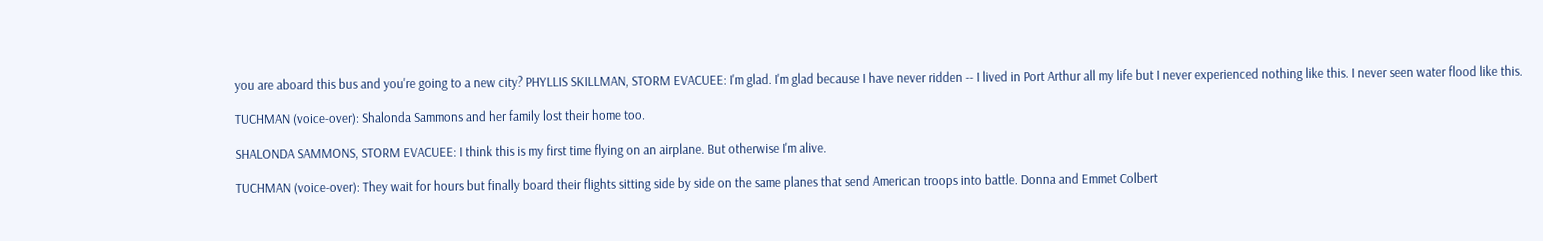you are aboard this bus and you're going to a new city? PHYLLIS SKILLMAN, STORM EVACUEE: I'm glad. I'm glad because I have never ridden -- I lived in Port Arthur all my life but I never experienced nothing like this. I never seen water flood like this.

TUCHMAN (voice-over): Shalonda Sammons and her family lost their home too.

SHALONDA SAMMONS, STORM EVACUEE: I think this is my first time flying on an airplane. But otherwise I'm alive.

TUCHMAN (voice-over): They wait for hours but finally board their flights sitting side by side on the same planes that send American troops into battle. Donna and Emmet Colbert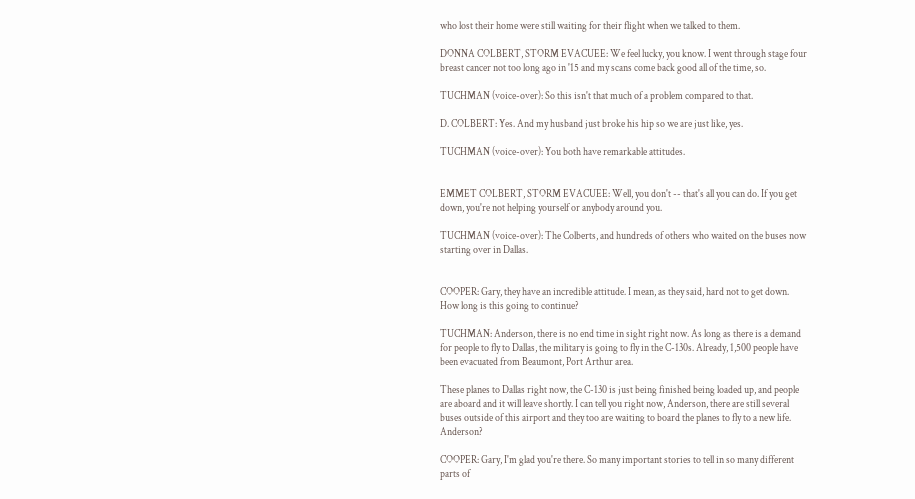who lost their home were still waiting for their flight when we talked to them.

DONNA COLBERT, STORM EVACUEE: We feel lucky, you know. I went through stage four breast cancer not too long ago in '15 and my scans come back good all of the time, so.

TUCHMAN (voice-over): So this isn't that much of a problem compared to that.

D. COLBERT: Yes. And my husband just broke his hip so we are just like, yes.

TUCHMAN (voice-over): You both have remarkable attitudes.


EMMET COLBERT, STORM EVACUEE: Well, you don't -- that's all you can do. If you get down, you're not helping yourself or anybody around you.

TUCHMAN (voice-over): The Colberts, and hundreds of others who waited on the buses now starting over in Dallas.


COOPER: Gary, they have an incredible attitude. I mean, as they said, hard not to get down. How long is this going to continue?

TUCHMAN: Anderson, there is no end time in sight right now. As long as there is a demand for people to fly to Dallas, the military is going to fly in the C-130s. Already, 1,500 people have been evacuated from Beaumont, Port Arthur area.

These planes to Dallas right now, the C-130 is just being finished being loaded up, and people are aboard and it will leave shortly. I can tell you right now, Anderson, there are still several buses outside of this airport and they too are waiting to board the planes to fly to a new life. Anderson?

COOPER: Gary, I'm glad you're there. So many important stories to tell in so many different parts of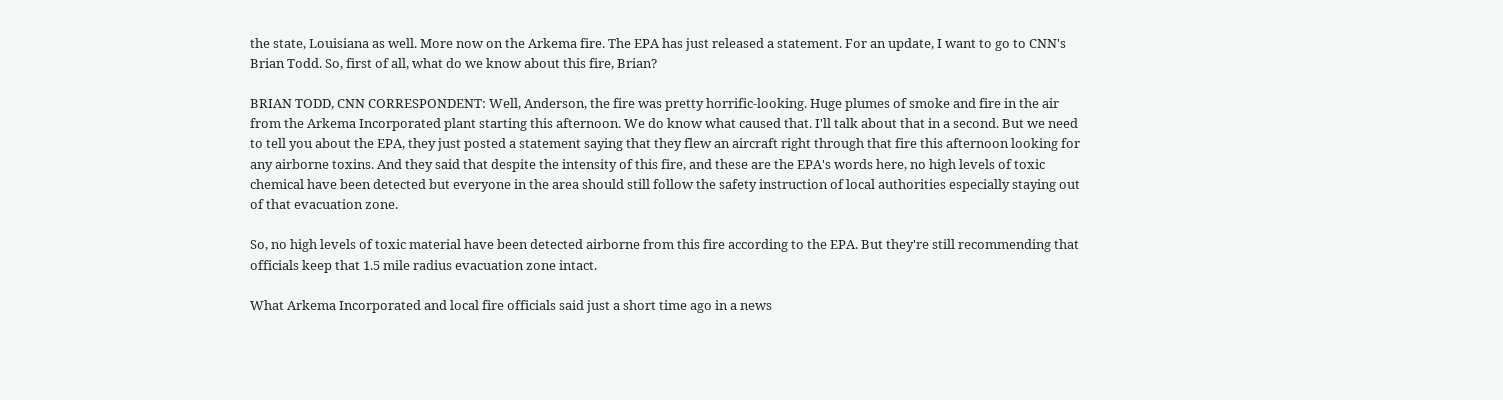the state, Louisiana as well. More now on the Arkema fire. The EPA has just released a statement. For an update, I want to go to CNN's Brian Todd. So, first of all, what do we know about this fire, Brian?

BRIAN TODD, CNN CORRESPONDENT: Well, Anderson, the fire was pretty horrific-looking. Huge plumes of smoke and fire in the air from the Arkema Incorporated plant starting this afternoon. We do know what caused that. I'll talk about that in a second. But we need to tell you about the EPA, they just posted a statement saying that they flew an aircraft right through that fire this afternoon looking for any airborne toxins. And they said that despite the intensity of this fire, and these are the EPA's words here, no high levels of toxic chemical have been detected but everyone in the area should still follow the safety instruction of local authorities especially staying out of that evacuation zone.

So, no high levels of toxic material have been detected airborne from this fire according to the EPA. But they're still recommending that officials keep that 1.5 mile radius evacuation zone intact.

What Arkema Incorporated and local fire officials said just a short time ago in a news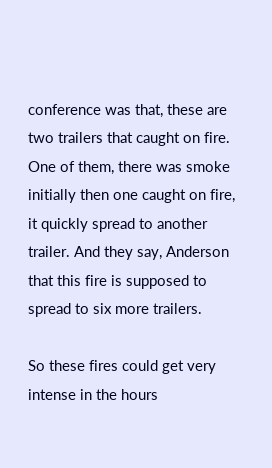conference was that, these are two trailers that caught on fire. One of them, there was smoke initially then one caught on fire, it quickly spread to another trailer. And they say, Anderson that this fire is supposed to spread to six more trailers.

So these fires could get very intense in the hours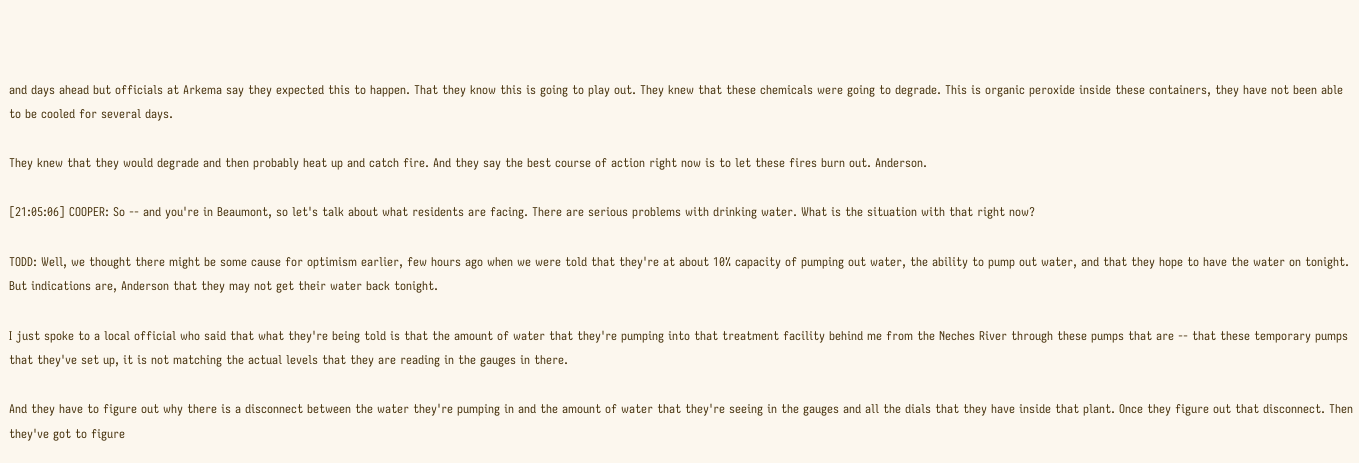and days ahead but officials at Arkema say they expected this to happen. That they know this is going to play out. They knew that these chemicals were going to degrade. This is organic peroxide inside these containers, they have not been able to be cooled for several days.

They knew that they would degrade and then probably heat up and catch fire. And they say the best course of action right now is to let these fires burn out. Anderson.

[21:05:06] COOPER: So -- and you're in Beaumont, so let's talk about what residents are facing. There are serious problems with drinking water. What is the situation with that right now?

TODD: Well, we thought there might be some cause for optimism earlier, few hours ago when we were told that they're at about 10% capacity of pumping out water, the ability to pump out water, and that they hope to have the water on tonight. But indications are, Anderson that they may not get their water back tonight.

I just spoke to a local official who said that what they're being told is that the amount of water that they're pumping into that treatment facility behind me from the Neches River through these pumps that are -- that these temporary pumps that they've set up, it is not matching the actual levels that they are reading in the gauges in there.

And they have to figure out why there is a disconnect between the water they're pumping in and the amount of water that they're seeing in the gauges and all the dials that they have inside that plant. Once they figure out that disconnect. Then they've got to figure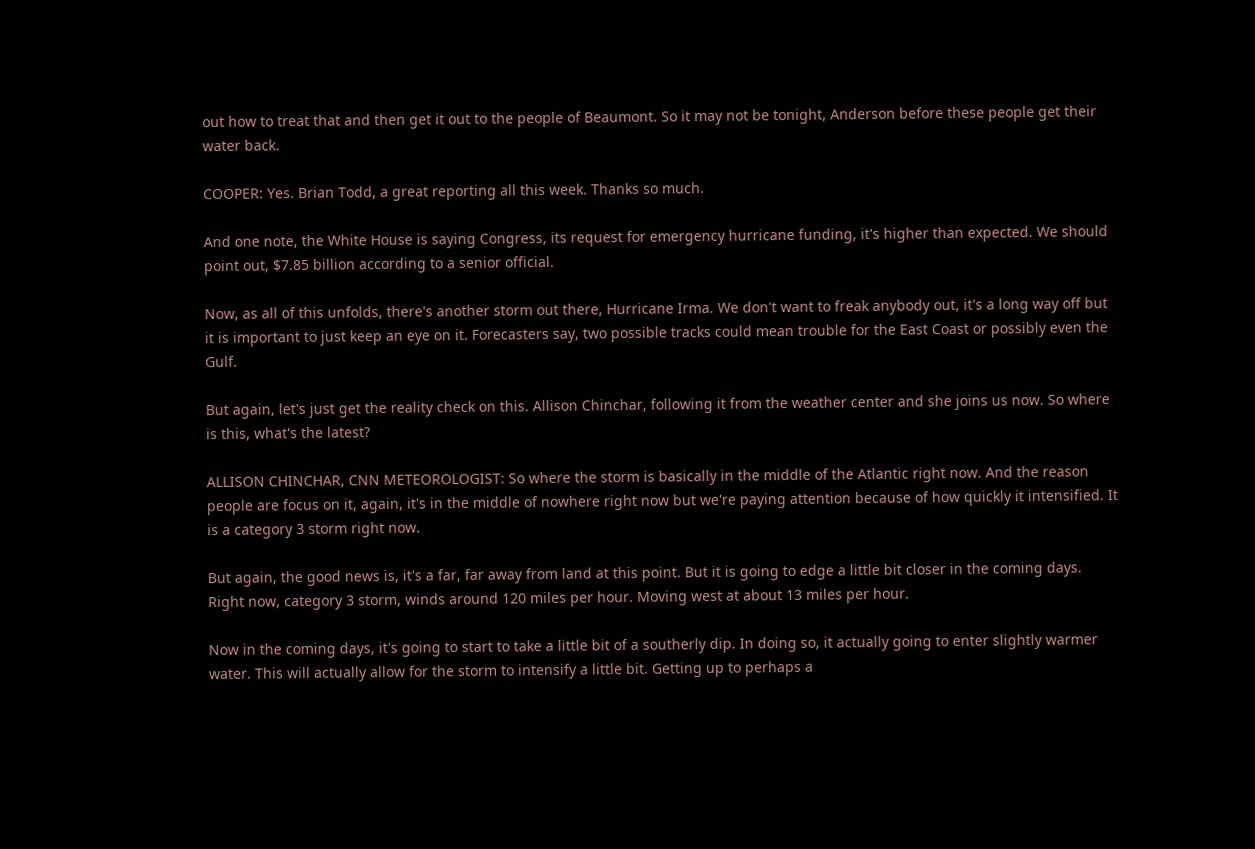out how to treat that and then get it out to the people of Beaumont. So it may not be tonight, Anderson before these people get their water back.

COOPER: Yes. Brian Todd, a great reporting all this week. Thanks so much.

And one note, the White House is saying Congress, its request for emergency hurricane funding, it's higher than expected. We should point out, $7.85 billion according to a senior official.

Now, as all of this unfolds, there's another storm out there, Hurricane Irma. We don't want to freak anybody out, it's a long way off but it is important to just keep an eye on it. Forecasters say, two possible tracks could mean trouble for the East Coast or possibly even the Gulf.

But again, let's just get the reality check on this. Allison Chinchar, following it from the weather center and she joins us now. So where is this, what's the latest?

ALLISON CHINCHAR, CNN METEOROLOGIST: So where the storm is basically in the middle of the Atlantic right now. And the reason people are focus on it, again, it's in the middle of nowhere right now but we're paying attention because of how quickly it intensified. It is a category 3 storm right now.

But again, the good news is, it's a far, far away from land at this point. But it is going to edge a little bit closer in the coming days. Right now, category 3 storm, winds around 120 miles per hour. Moving west at about 13 miles per hour.

Now in the coming days, it's going to start to take a little bit of a southerly dip. In doing so, it actually going to enter slightly warmer water. This will actually allow for the storm to intensify a little bit. Getting up to perhaps a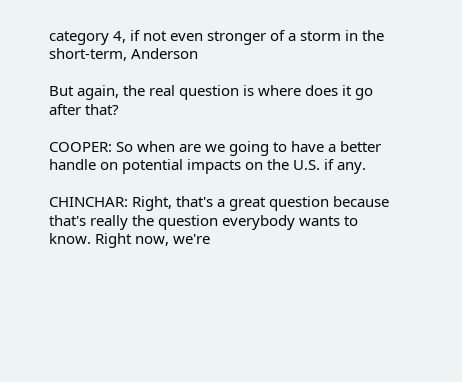category 4, if not even stronger of a storm in the short-term, Anderson

But again, the real question is where does it go after that?

COOPER: So when are we going to have a better handle on potential impacts on the U.S. if any.

CHINCHAR: Right, that's a great question because that's really the question everybody wants to know. Right now, we're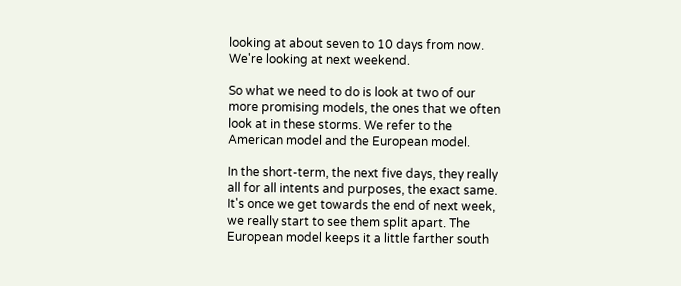looking at about seven to 10 days from now. We're looking at next weekend.

So what we need to do is look at two of our more promising models, the ones that we often look at in these storms. We refer to the American model and the European model.

In the short-term, the next five days, they really all for all intents and purposes, the exact same. It's once we get towards the end of next week, we really start to see them split apart. The European model keeps it a little farther south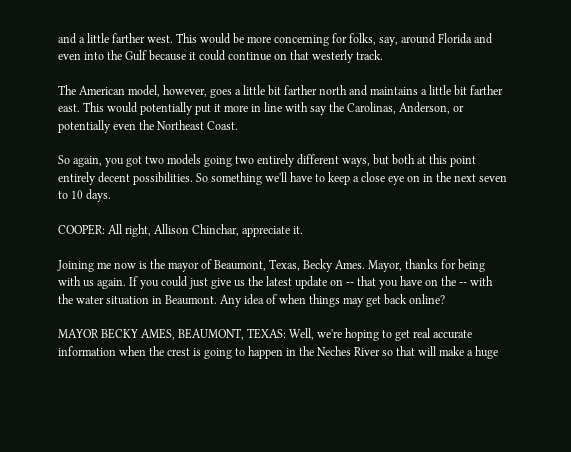and a little farther west. This would be more concerning for folks, say, around Florida and even into the Gulf because it could continue on that westerly track.

The American model, however, goes a little bit farther north and maintains a little bit farther east. This would potentially put it more in line with say the Carolinas, Anderson, or potentially even the Northeast Coast.

So again, you got two models going two entirely different ways, but both at this point entirely decent possibilities. So something we'll have to keep a close eye on in the next seven to 10 days.

COOPER: All right, Allison Chinchar, appreciate it.

Joining me now is the mayor of Beaumont, Texas, Becky Ames. Mayor, thanks for being with us again. If you could just give us the latest update on -- that you have on the -- with the water situation in Beaumont. Any idea of when things may get back online?

MAYOR BECKY AMES, BEAUMONT, TEXAS: Well, we're hoping to get real accurate information when the crest is going to happen in the Neches River so that will make a huge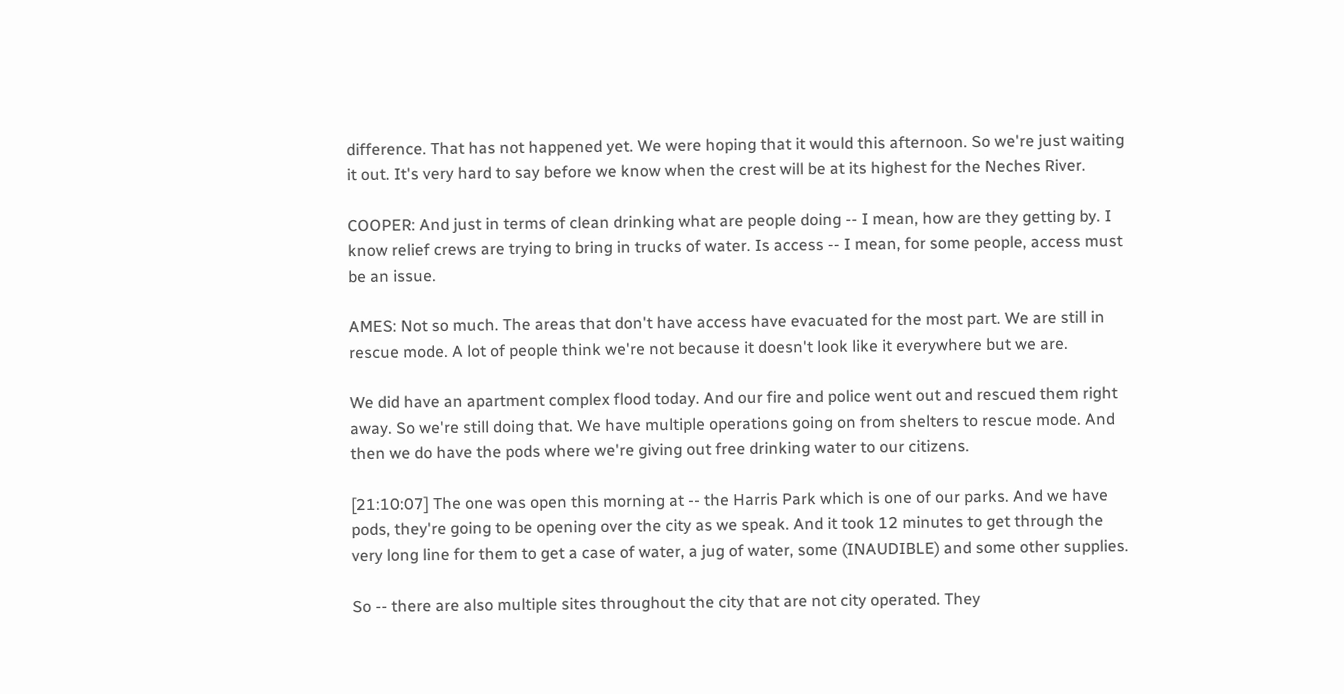difference. That has not happened yet. We were hoping that it would this afternoon. So we're just waiting it out. It's very hard to say before we know when the crest will be at its highest for the Neches River.

COOPER: And just in terms of clean drinking what are people doing -- I mean, how are they getting by. I know relief crews are trying to bring in trucks of water. Is access -- I mean, for some people, access must be an issue.

AMES: Not so much. The areas that don't have access have evacuated for the most part. We are still in rescue mode. A lot of people think we're not because it doesn't look like it everywhere but we are.

We did have an apartment complex flood today. And our fire and police went out and rescued them right away. So we're still doing that. We have multiple operations going on from shelters to rescue mode. And then we do have the pods where we're giving out free drinking water to our citizens.

[21:10:07] The one was open this morning at -- the Harris Park which is one of our parks. And we have pods, they're going to be opening over the city as we speak. And it took 12 minutes to get through the very long line for them to get a case of water, a jug of water, some (INAUDIBLE) and some other supplies.

So -- there are also multiple sites throughout the city that are not city operated. They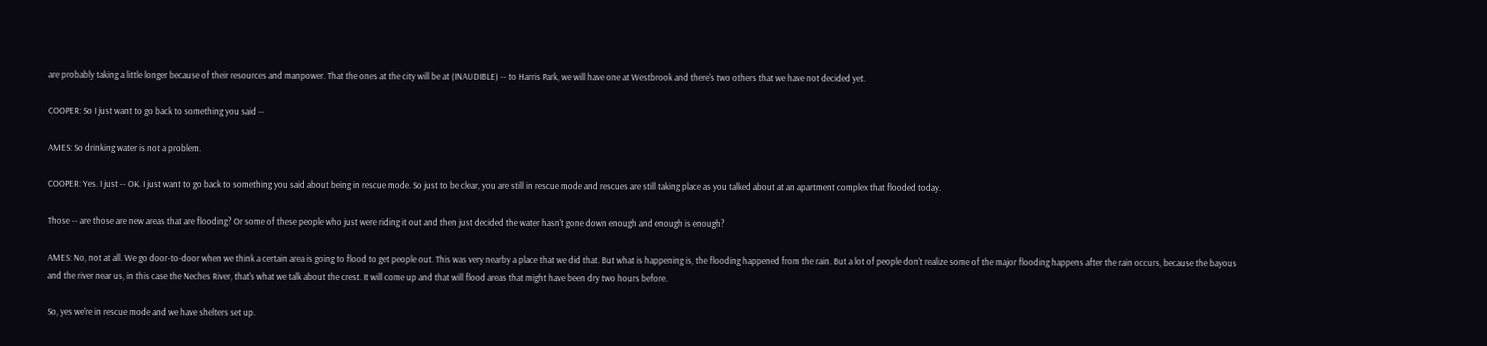are probably taking a little longer because of their resources and manpower. That the ones at the city will be at (INAUDIBLE) -- to Harris Park, we will have one at Westbrook and there's two others that we have not decided yet.

COOPER: So I just want to go back to something you said --

AMES: So drinking water is not a problem.

COOPER: Yes. I just -- OK. I just want to go back to something you said about being in rescue mode. So just to be clear, you are still in rescue mode and rescues are still taking place as you talked about at an apartment complex that flooded today.

Those -- are those are new areas that are flooding? Or some of these people who just were riding it out and then just decided the water hasn't gone down enough and enough is enough?

AMES: No, not at all. We go door-to-door when we think a certain area is going to flood to get people out. This was very nearby a place that we did that. But what is happening is, the flooding happened from the rain. But a lot of people don't realize some of the major flooding happens after the rain occurs, because the bayous and the river near us, in this case the Neches River, that's what we talk about the crest. It will come up and that will flood areas that might have been dry two hours before.

So, yes we're in rescue mode and we have shelters set up.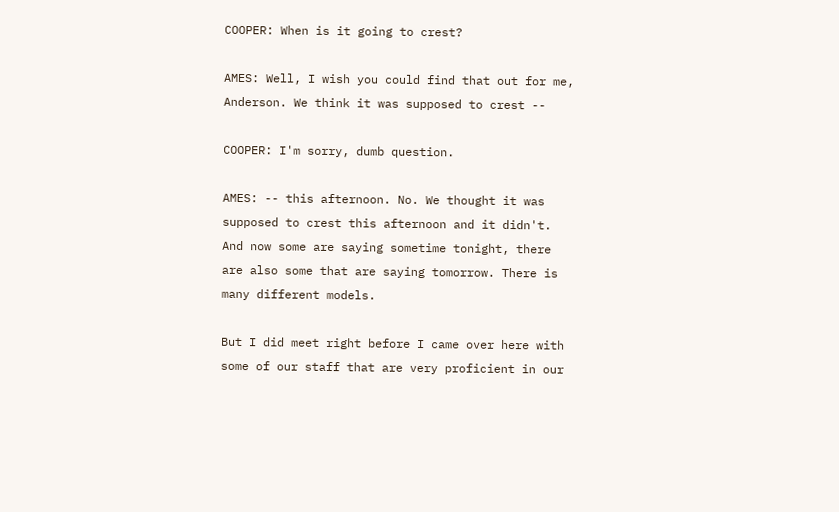COOPER: When is it going to crest?

AMES: Well, I wish you could find that out for me, Anderson. We think it was supposed to crest --

COOPER: I'm sorry, dumb question.

AMES: -- this afternoon. No. We thought it was supposed to crest this afternoon and it didn't. And now some are saying sometime tonight, there are also some that are saying tomorrow. There is many different models.

But I did meet right before I came over here with some of our staff that are very proficient in our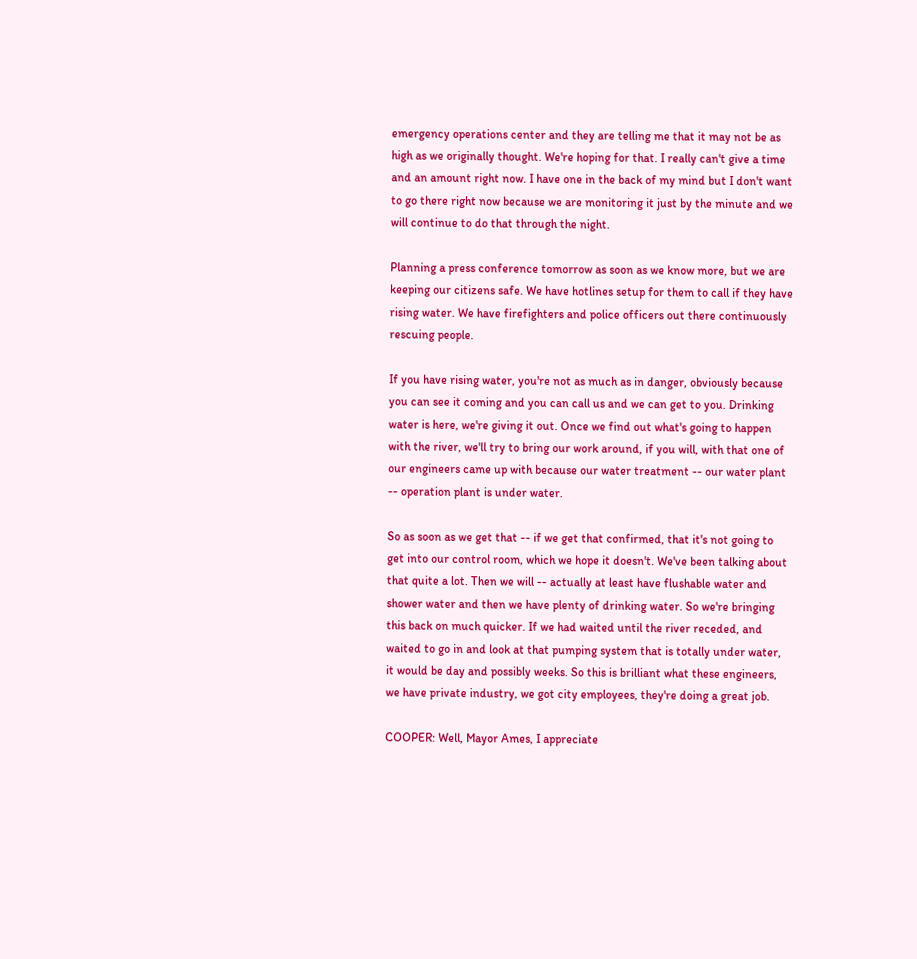emergency operations center and they are telling me that it may not be as high as we originally thought. We're hoping for that. I really can't give a time and an amount right now. I have one in the back of my mind but I don't want to go there right now because we are monitoring it just by the minute and we will continue to do that through the night.

Planning a press conference tomorrow as soon as we know more, but we are keeping our citizens safe. We have hotlines setup for them to call if they have rising water. We have firefighters and police officers out there continuously rescuing people.

If you have rising water, you're not as much as in danger, obviously because you can see it coming and you can call us and we can get to you. Drinking water is here, we're giving it out. Once we find out what's going to happen with the river, we'll try to bring our work around, if you will, with that one of our engineers came up with because our water treatment -- our water plant -- operation plant is under water.

So as soon as we get that -- if we get that confirmed, that it's not going to get into our control room, which we hope it doesn't. We've been talking about that quite a lot. Then we will -- actually at least have flushable water and shower water and then we have plenty of drinking water. So we're bringing this back on much quicker. If we had waited until the river receded, and waited to go in and look at that pumping system that is totally under water, it would be day and possibly weeks. So this is brilliant what these engineers, we have private industry, we got city employees, they're doing a great job.

COOPER: Well, Mayor Ames, I appreciate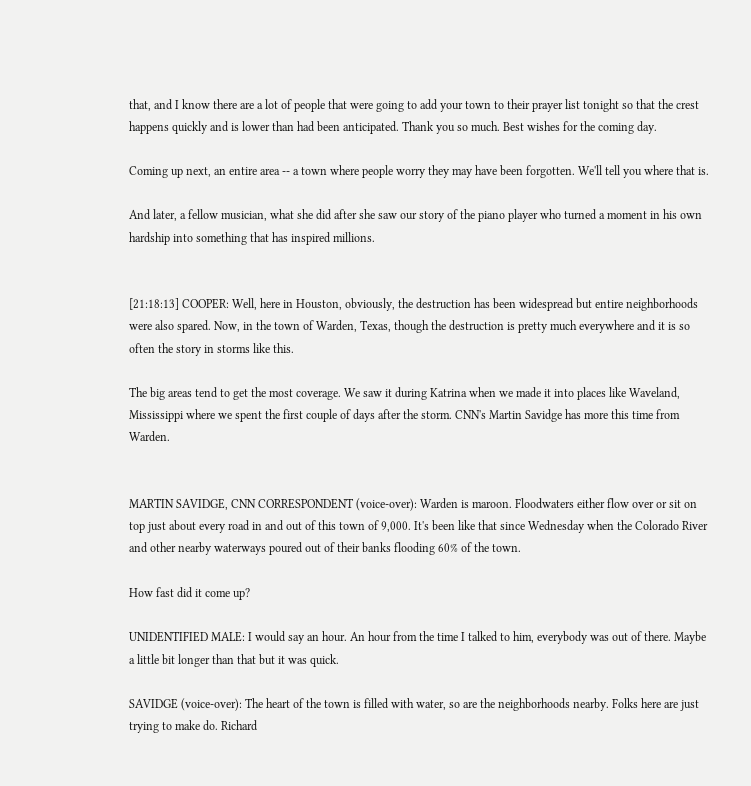that, and I know there are a lot of people that were going to add your town to their prayer list tonight so that the crest happens quickly and is lower than had been anticipated. Thank you so much. Best wishes for the coming day.

Coming up next, an entire area -- a town where people worry they may have been forgotten. We'll tell you where that is.

And later, a fellow musician, what she did after she saw our story of the piano player who turned a moment in his own hardship into something that has inspired millions.


[21:18:13] COOPER: Well, here in Houston, obviously, the destruction has been widespread but entire neighborhoods were also spared. Now, in the town of Warden, Texas, though the destruction is pretty much everywhere and it is so often the story in storms like this.

The big areas tend to get the most coverage. We saw it during Katrina when we made it into places like Waveland, Mississippi where we spent the first couple of days after the storm. CNN's Martin Savidge has more this time from Warden.


MARTIN SAVIDGE, CNN CORRESPONDENT (voice-over): Warden is maroon. Floodwaters either flow over or sit on top just about every road in and out of this town of 9,000. It's been like that since Wednesday when the Colorado River and other nearby waterways poured out of their banks flooding 60% of the town.

How fast did it come up?

UNIDENTIFIED MALE: I would say an hour. An hour from the time I talked to him, everybody was out of there. Maybe a little bit longer than that but it was quick.

SAVIDGE (voice-over): The heart of the town is filled with water, so are the neighborhoods nearby. Folks here are just trying to make do. Richard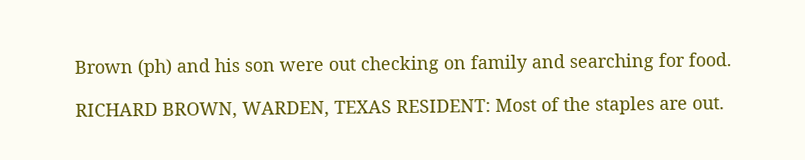Brown (ph) and his son were out checking on family and searching for food.

RICHARD BROWN, WARDEN, TEXAS RESIDENT: Most of the staples are out.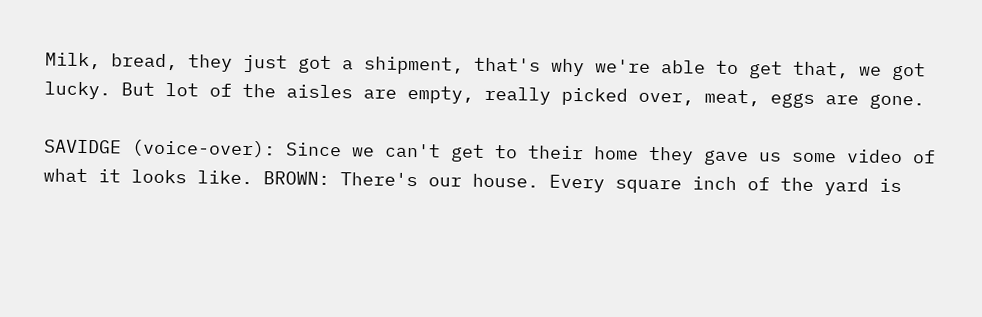Milk, bread, they just got a shipment, that's why we're able to get that, we got lucky. But lot of the aisles are empty, really picked over, meat, eggs are gone.

SAVIDGE (voice-over): Since we can't get to their home they gave us some video of what it looks like. BROWN: There's our house. Every square inch of the yard is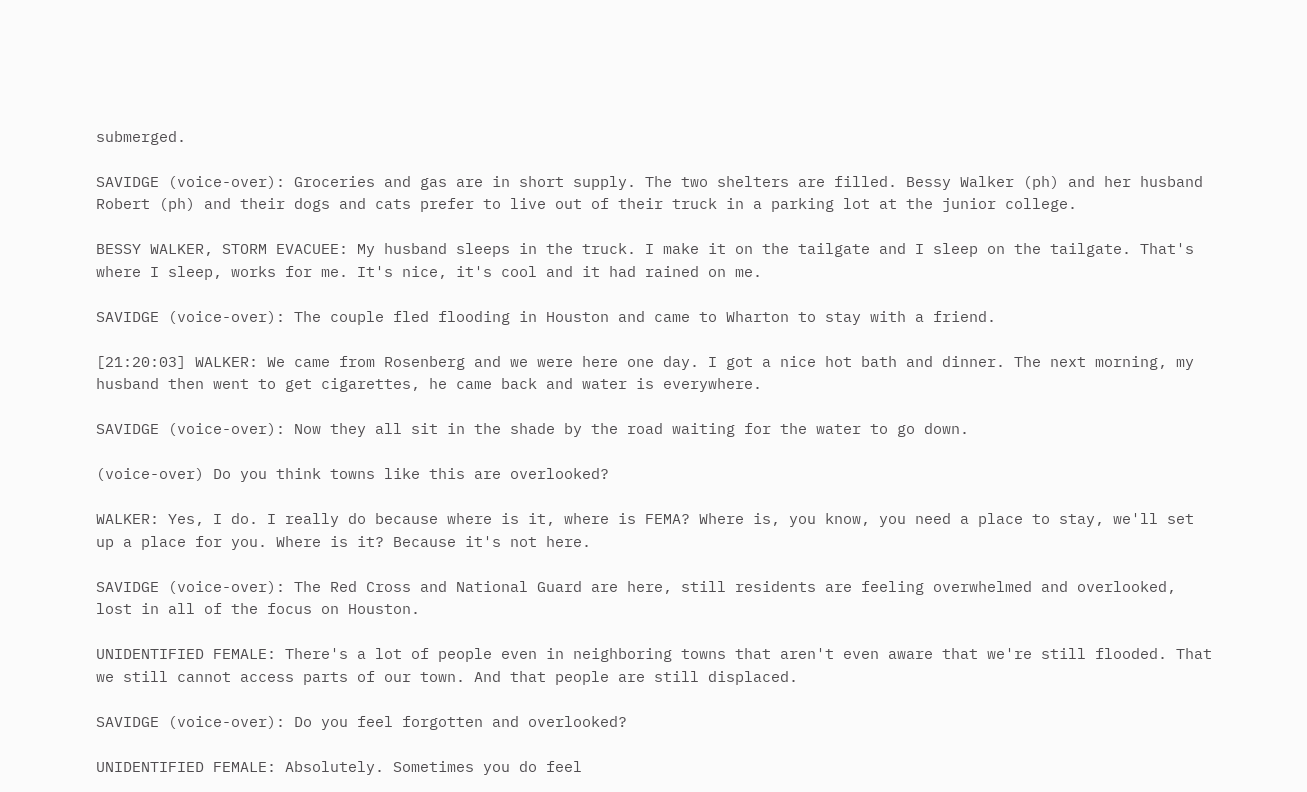submerged.

SAVIDGE (voice-over): Groceries and gas are in short supply. The two shelters are filled. Bessy Walker (ph) and her husband Robert (ph) and their dogs and cats prefer to live out of their truck in a parking lot at the junior college.

BESSY WALKER, STORM EVACUEE: My husband sleeps in the truck. I make it on the tailgate and I sleep on the tailgate. That's where I sleep, works for me. It's nice, it's cool and it had rained on me.

SAVIDGE (voice-over): The couple fled flooding in Houston and came to Wharton to stay with a friend.

[21:20:03] WALKER: We came from Rosenberg and we were here one day. I got a nice hot bath and dinner. The next morning, my husband then went to get cigarettes, he came back and water is everywhere.

SAVIDGE (voice-over): Now they all sit in the shade by the road waiting for the water to go down.

(voice-over) Do you think towns like this are overlooked?

WALKER: Yes, I do. I really do because where is it, where is FEMA? Where is, you know, you need a place to stay, we'll set up a place for you. Where is it? Because it's not here.

SAVIDGE (voice-over): The Red Cross and National Guard are here, still residents are feeling overwhelmed and overlooked, lost in all of the focus on Houston.

UNIDENTIFIED FEMALE: There's a lot of people even in neighboring towns that aren't even aware that we're still flooded. That we still cannot access parts of our town. And that people are still displaced.

SAVIDGE (voice-over): Do you feel forgotten and overlooked?

UNIDENTIFIED FEMALE: Absolutely. Sometimes you do feel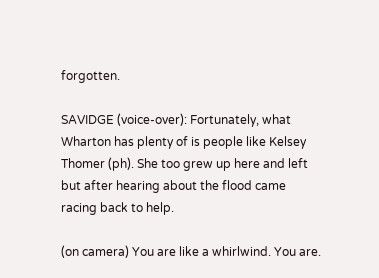forgotten.

SAVIDGE (voice-over): Fortunately, what Wharton has plenty of is people like Kelsey Thomer (ph). She too grew up here and left but after hearing about the flood came racing back to help.

(on camera) You are like a whirlwind. You are.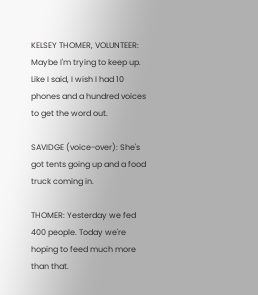KELSEY THOMER, VOLUNTEER: Maybe I'm trying to keep up. Like I said, I wish I had 10 phones and a hundred voices to get the word out.

SAVIDGE (voice-over): She's got tents going up and a food truck coming in.

THOMER: Yesterday we fed 400 people. Today we're hoping to feed much more than that.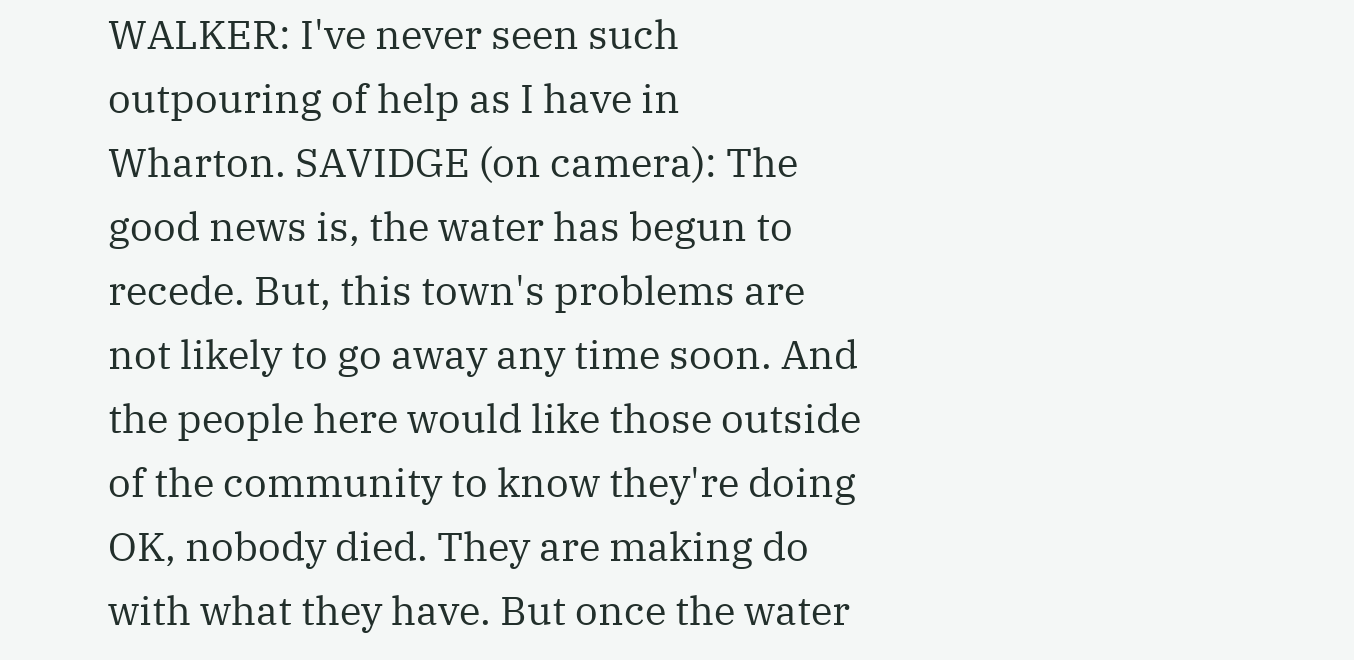WALKER: I've never seen such outpouring of help as I have in Wharton. SAVIDGE (on camera): The good news is, the water has begun to recede. But, this town's problems are not likely to go away any time soon. And the people here would like those outside of the community to know they're doing OK, nobody died. They are making do with what they have. But once the water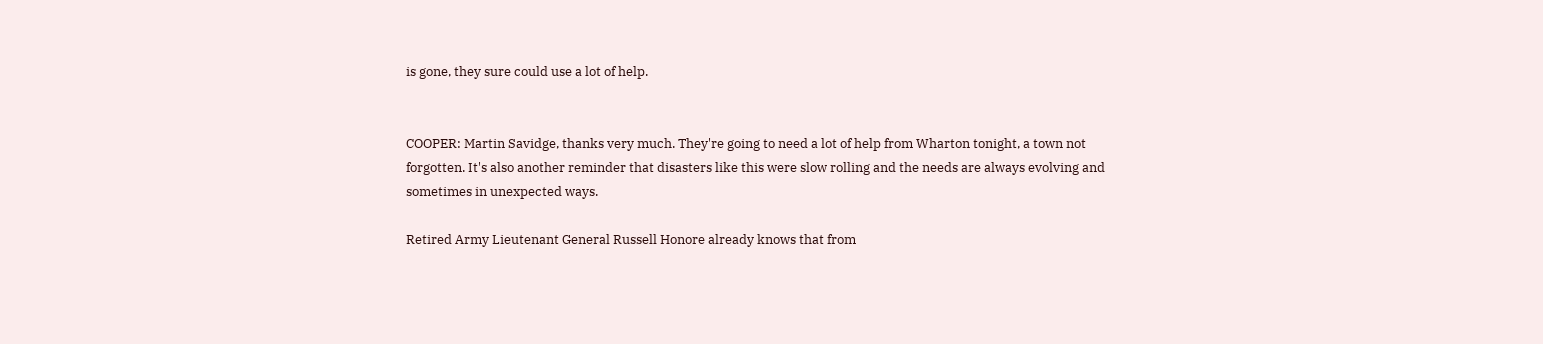is gone, they sure could use a lot of help.


COOPER: Martin Savidge, thanks very much. They're going to need a lot of help from Wharton tonight, a town not forgotten. It's also another reminder that disasters like this were slow rolling and the needs are always evolving and sometimes in unexpected ways.

Retired Army Lieutenant General Russell Honore already knows that from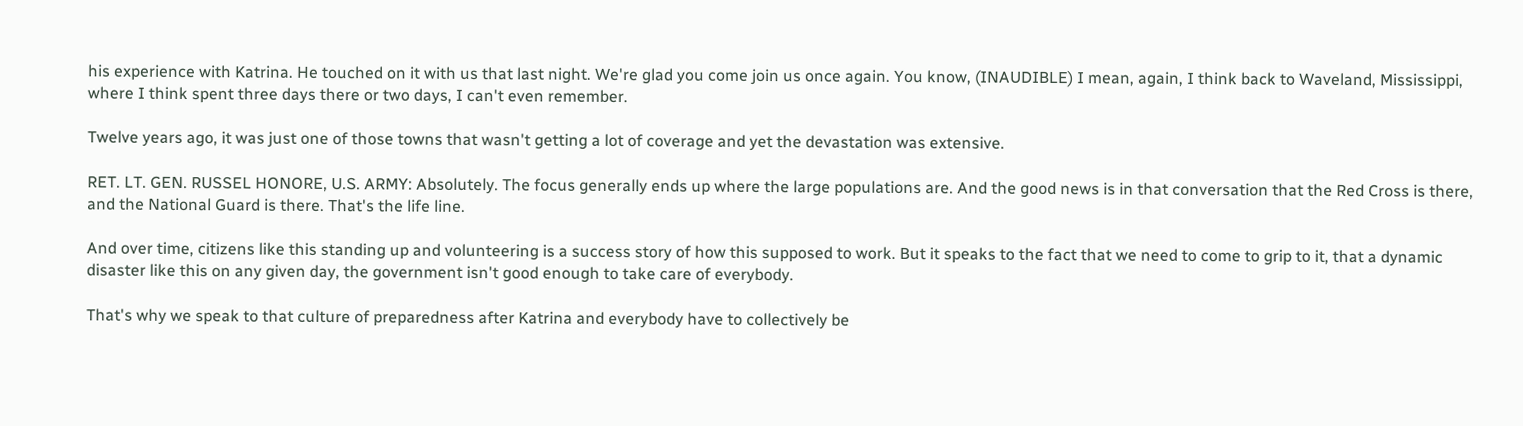his experience with Katrina. He touched on it with us that last night. We're glad you come join us once again. You know, (INAUDIBLE) I mean, again, I think back to Waveland, Mississippi, where I think spent three days there or two days, I can't even remember.

Twelve years ago, it was just one of those towns that wasn't getting a lot of coverage and yet the devastation was extensive.

RET. LT. GEN. RUSSEL HONORE, U.S. ARMY: Absolutely. The focus generally ends up where the large populations are. And the good news is in that conversation that the Red Cross is there, and the National Guard is there. That's the life line.

And over time, citizens like this standing up and volunteering is a success story of how this supposed to work. But it speaks to the fact that we need to come to grip to it, that a dynamic disaster like this on any given day, the government isn't good enough to take care of everybody.

That's why we speak to that culture of preparedness after Katrina and everybody have to collectively be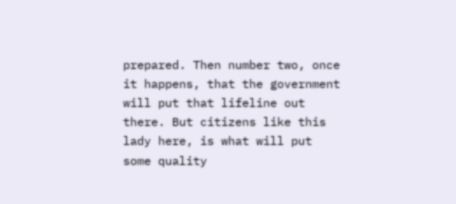prepared. Then number two, once it happens, that the government will put that lifeline out there. But citizens like this lady here, is what will put some quality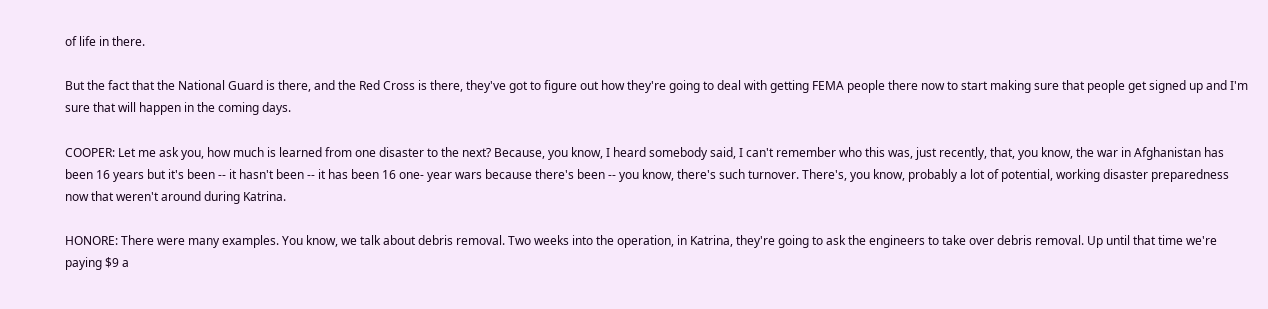of life in there.

But the fact that the National Guard is there, and the Red Cross is there, they've got to figure out how they're going to deal with getting FEMA people there now to start making sure that people get signed up and I'm sure that will happen in the coming days.

COOPER: Let me ask you, how much is learned from one disaster to the next? Because, you know, I heard somebody said, I can't remember who this was, just recently, that, you know, the war in Afghanistan has been 16 years but it's been -- it hasn't been -- it has been 16 one- year wars because there's been -- you know, there's such turnover. There's, you know, probably a lot of potential, working disaster preparedness now that weren't around during Katrina.

HONORE: There were many examples. You know, we talk about debris removal. Two weeks into the operation, in Katrina, they're going to ask the engineers to take over debris removal. Up until that time we're paying $9 a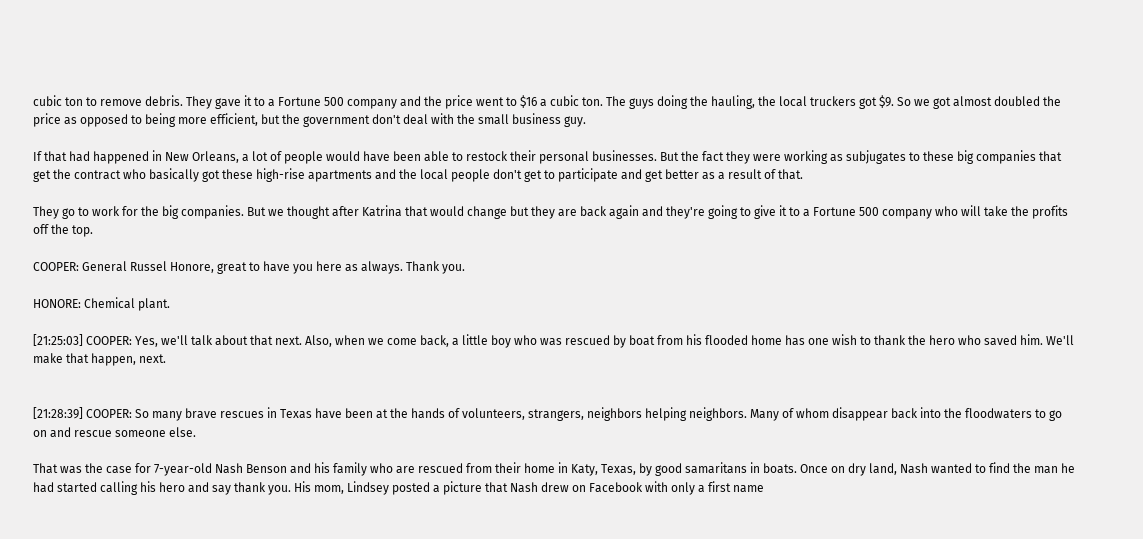cubic ton to remove debris. They gave it to a Fortune 500 company and the price went to $16 a cubic ton. The guys doing the hauling, the local truckers got $9. So we got almost doubled the price as opposed to being more efficient, but the government don't deal with the small business guy.

If that had happened in New Orleans, a lot of people would have been able to restock their personal businesses. But the fact they were working as subjugates to these big companies that get the contract who basically got these high-rise apartments and the local people don't get to participate and get better as a result of that.

They go to work for the big companies. But we thought after Katrina that would change but they are back again and they're going to give it to a Fortune 500 company who will take the profits off the top.

COOPER: General Russel Honore, great to have you here as always. Thank you.

HONORE: Chemical plant.

[21:25:03] COOPER: Yes, we'll talk about that next. Also, when we come back, a little boy who was rescued by boat from his flooded home has one wish to thank the hero who saved him. We'll make that happen, next.


[21:28:39] COOPER: So many brave rescues in Texas have been at the hands of volunteers, strangers, neighbors helping neighbors. Many of whom disappear back into the floodwaters to go on and rescue someone else.

That was the case for 7-year-old Nash Benson and his family who are rescued from their home in Katy, Texas, by good samaritans in boats. Once on dry land, Nash wanted to find the man he had started calling his hero and say thank you. His mom, Lindsey posted a picture that Nash drew on Facebook with only a first name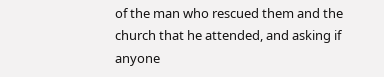of the man who rescued them and the church that he attended, and asking if anyone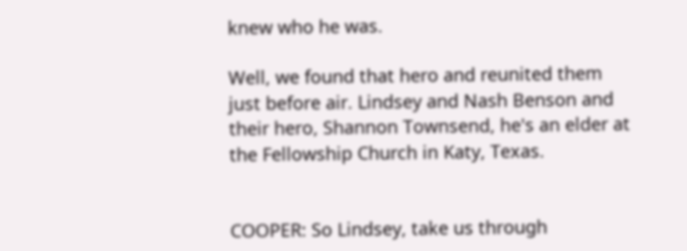knew who he was.

Well, we found that hero and reunited them just before air. Lindsey and Nash Benson and their hero, Shannon Townsend, he's an elder at the Fellowship Church in Katy, Texas.


COOPER: So Lindsey, take us through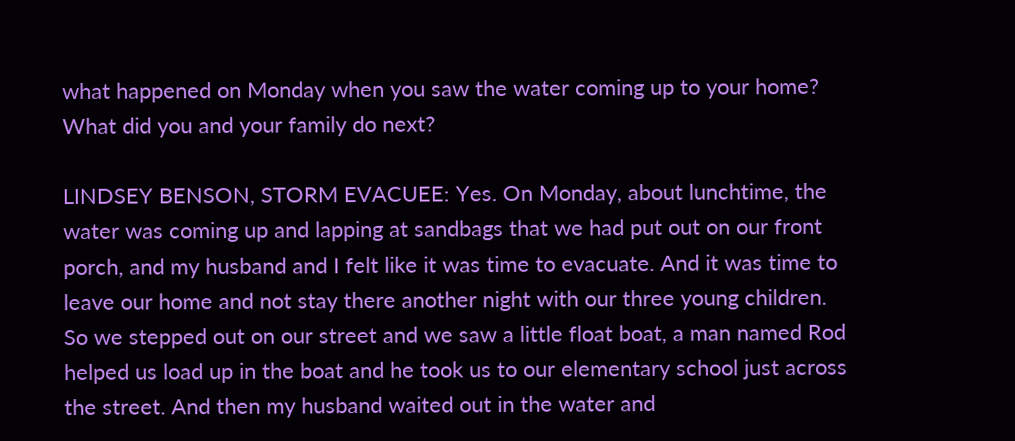what happened on Monday when you saw the water coming up to your home? What did you and your family do next?

LINDSEY BENSON, STORM EVACUEE: Yes. On Monday, about lunchtime, the water was coming up and lapping at sandbags that we had put out on our front porch, and my husband and I felt like it was time to evacuate. And it was time to leave our home and not stay there another night with our three young children. So we stepped out on our street and we saw a little float boat, a man named Rod helped us load up in the boat and he took us to our elementary school just across the street. And then my husband waited out in the water and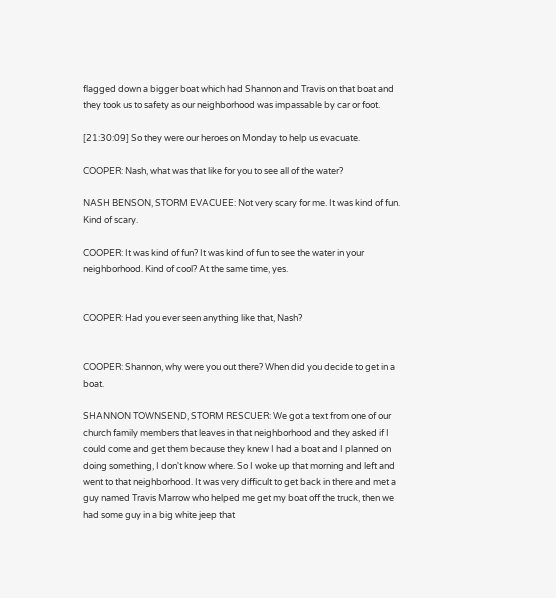flagged down a bigger boat which had Shannon and Travis on that boat and they took us to safety as our neighborhood was impassable by car or foot.

[21:30:09] So they were our heroes on Monday to help us evacuate.

COOPER: Nash, what was that like for you to see all of the water?

NASH BENSON, STORM EVACUEE: Not very scary for me. It was kind of fun. Kind of scary.

COOPER: It was kind of fun? It was kind of fun to see the water in your neighborhood. Kind of cool? At the same time, yes.


COOPER: Had you ever seen anything like that, Nash?


COOPER: Shannon, why were you out there? When did you decide to get in a boat.

SHANNON TOWNSEND, STORM RESCUER: We got a text from one of our church family members that leaves in that neighborhood and they asked if I could come and get them because they knew I had a boat and I planned on doing something, I don't know where. So I woke up that morning and left and went to that neighborhood. It was very difficult to get back in there and met a guy named Travis Marrow who helped me get my boat off the truck, then we had some guy in a big white jeep that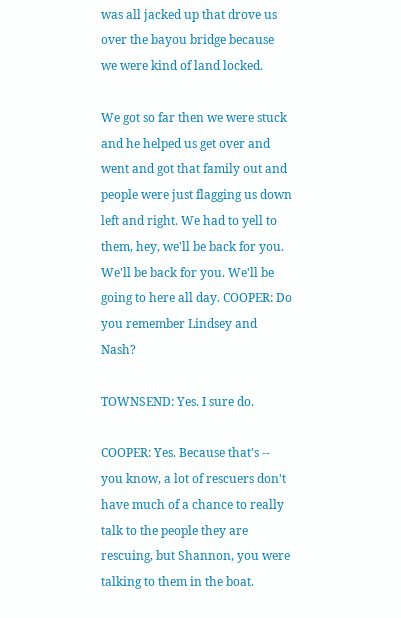was all jacked up that drove us over the bayou bridge because we were kind of land locked.

We got so far then we were stuck and he helped us get over and went and got that family out and people were just flagging us down left and right. We had to yell to them, hey, we'll be back for you. We'll be back for you. We'll be going to here all day. COOPER: Do you remember Lindsey and Nash?

TOWNSEND: Yes. I sure do.

COOPER: Yes. Because that's -- you know, a lot of rescuers don't have much of a chance to really talk to the people they are rescuing, but Shannon, you were talking to them in the boat.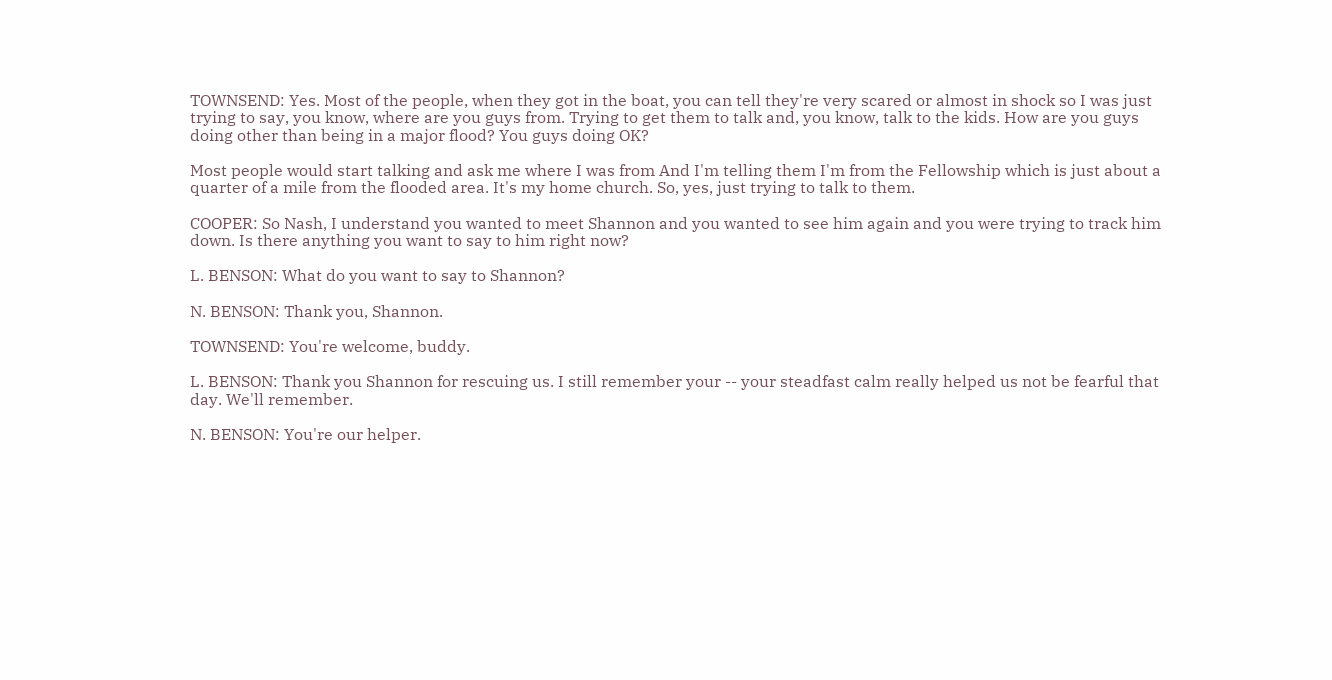TOWNSEND: Yes. Most of the people, when they got in the boat, you can tell they're very scared or almost in shock so I was just trying to say, you know, where are you guys from. Trying to get them to talk and, you know, talk to the kids. How are you guys doing other than being in a major flood? You guys doing OK?

Most people would start talking and ask me where I was from And I'm telling them I'm from the Fellowship which is just about a quarter of a mile from the flooded area. It's my home church. So, yes, just trying to talk to them.

COOPER: So Nash, I understand you wanted to meet Shannon and you wanted to see him again and you were trying to track him down. Is there anything you want to say to him right now?

L. BENSON: What do you want to say to Shannon?

N. BENSON: Thank you, Shannon.

TOWNSEND: You're welcome, buddy.

L. BENSON: Thank you Shannon for rescuing us. I still remember your -- your steadfast calm really helped us not be fearful that day. We'll remember.

N. BENSON: You're our helper.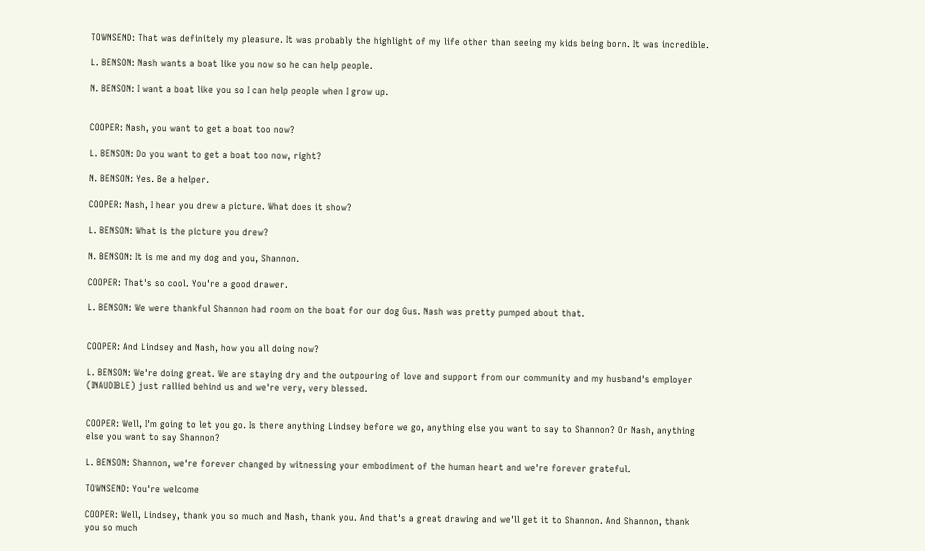TOWNSEND: That was definitely my pleasure. It was probably the highlight of my life other than seeing my kids being born. It was incredible.

L. BENSON: Nash wants a boat like you now so he can help people.

N. BENSON: I want a boat like you so I can help people when I grow up.


COOPER: Nash, you want to get a boat too now?

L. BENSON: Do you want to get a boat too now, right?

N. BENSON: Yes. Be a helper.

COOPER: Nash, I hear you drew a picture. What does it show?

L. BENSON: What is the picture you drew?

N. BENSON: It is me and my dog and you, Shannon.

COOPER: That's so cool. You're a good drawer.

L. BENSON: We were thankful Shannon had room on the boat for our dog Gus. Nash was pretty pumped about that.


COOPER: And Lindsey and Nash, how you all doing now?

L. BENSON: We're doing great. We are staying dry and the outpouring of love and support from our community and my husband's employer (INAUDIBLE) just rallied behind us and we're very, very blessed.


COOPER: Well, I'm going to let you go. Is there anything Lindsey before we go, anything else you want to say to Shannon? Or Nash, anything else you want to say Shannon?

L. BENSON: Shannon, we're forever changed by witnessing your embodiment of the human heart and we're forever grateful.

TOWNSEND: You're welcome

COOPER: Well, Lindsey, thank you so much and Nash, thank you. And that's a great drawing and we'll get it to Shannon. And Shannon, thank you so much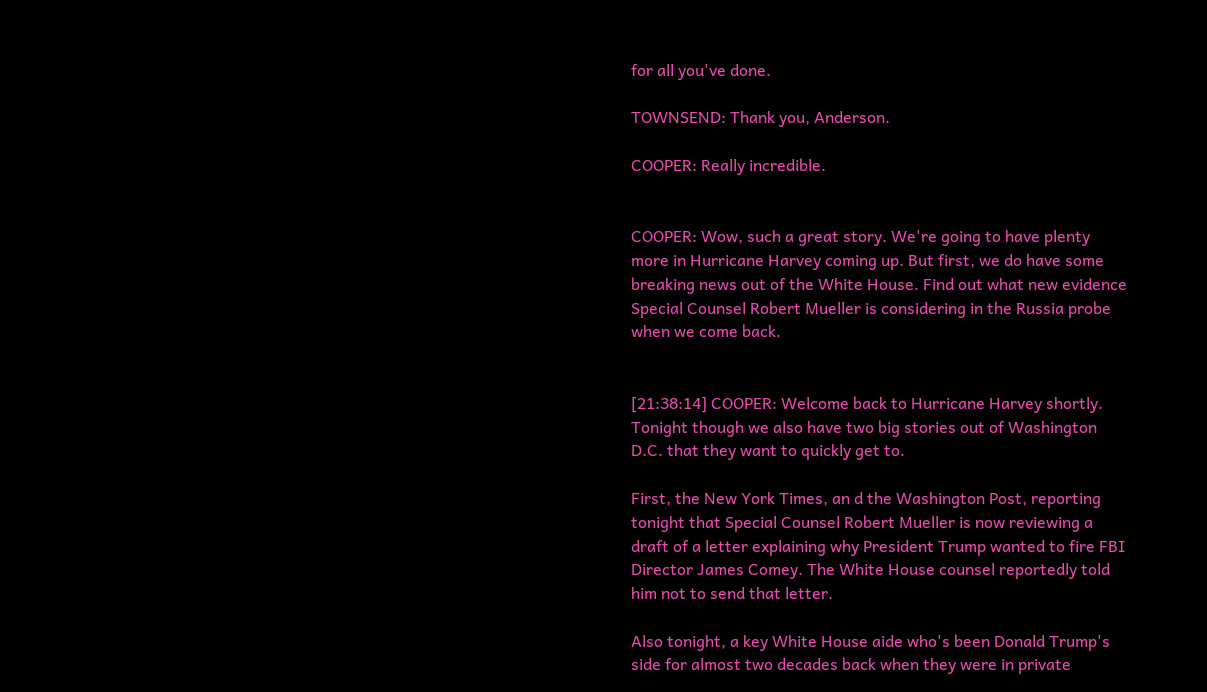for all you've done.

TOWNSEND: Thank you, Anderson.

COOPER: Really incredible.


COOPER: Wow, such a great story. We're going to have plenty more in Hurricane Harvey coming up. But first, we do have some breaking news out of the White House. Find out what new evidence Special Counsel Robert Mueller is considering in the Russia probe when we come back.


[21:38:14] COOPER: Welcome back to Hurricane Harvey shortly. Tonight though we also have two big stories out of Washington D.C. that they want to quickly get to.

First, the New York Times, an d the Washington Post, reporting tonight that Special Counsel Robert Mueller is now reviewing a draft of a letter explaining why President Trump wanted to fire FBI Director James Comey. The White House counsel reportedly told him not to send that letter.

Also tonight, a key White House aide who's been Donald Trump's side for almost two decades back when they were in private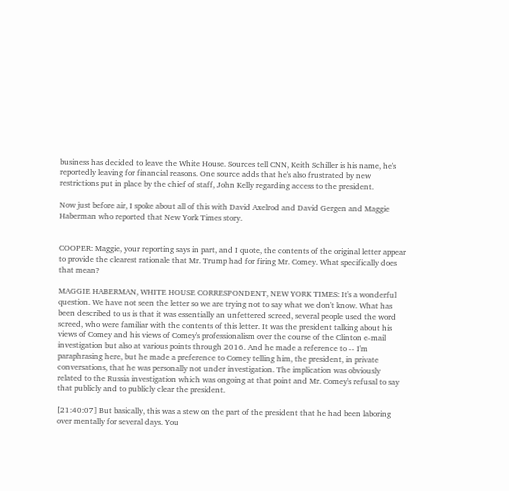business has decided to leave the White House. Sources tell CNN, Keith Schiller is his name, he's reportedly leaving for financial reasons. One source adds that he's also frustrated by new restrictions put in place by the chief of staff, John Kelly regarding access to the president.

Now just before air, I spoke about all of this with David Axelrod and David Gergen and Maggie Haberman who reported that New York Times story.


COOPER: Maggie, your reporting says in part, and I quote, the contents of the original letter appear to provide the clearest rationale that Mr. Trump had for firing Mr. Comey. What specifically does that mean?

MAGGIE HABERMAN, WHITE HOUSE CORRESPONDENT, NEW YORK TIMES: It's a wonderful question. We have not seen the letter so we are trying not to say what we don't know. What has been described to us is that it was essentially an unfettered screed, several people used the word screed, who were familiar with the contents of this letter. It was the president talking about his views of Comey and his views of Comey's professionalism over the course of the Clinton e-mail investigation but also at various points through 2016. And he made a reference to -- I'm paraphrasing here, but he made a preference to Comey telling him, the president, in private conversations, that he was personally not under investigation. The implication was obviously related to the Russia investigation which was ongoing at that point and Mr. Comey's refusal to say that publicly and to publicly clear the president.

[21:40:07] But basically, this was a stew on the part of the president that he had been laboring over mentally for several days. You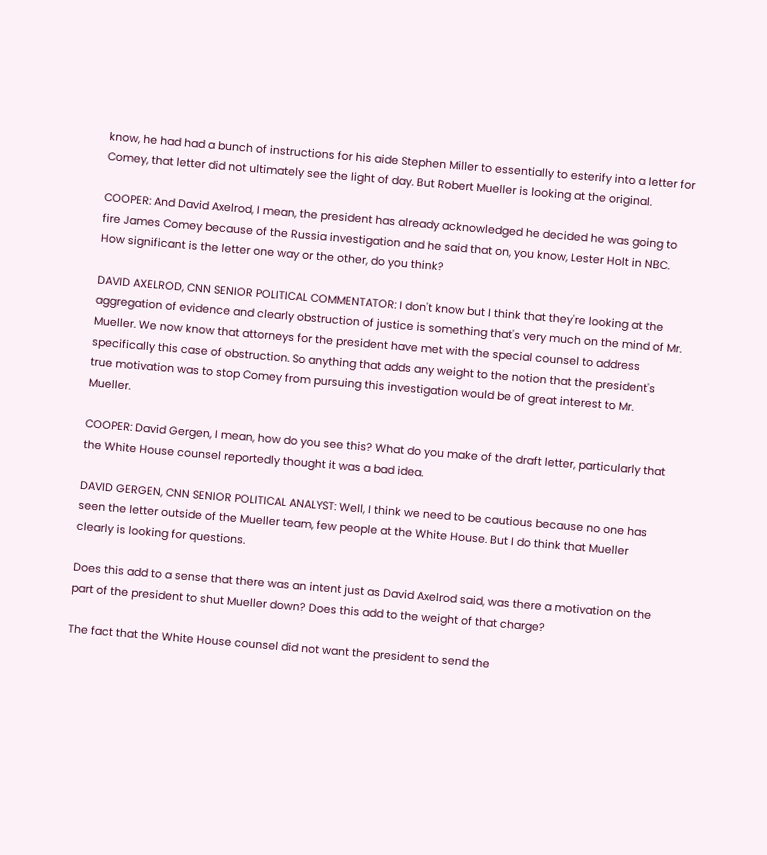know, he had had a bunch of instructions for his aide Stephen Miller to essentially to esterify into a letter for Comey, that letter did not ultimately see the light of day. But Robert Mueller is looking at the original.

COOPER: And David Axelrod, I mean, the president has already acknowledged he decided he was going to fire James Comey because of the Russia investigation and he said that on, you know, Lester Holt in NBC. How significant is the letter one way or the other, do you think?

DAVID AXELROD, CNN SENIOR POLITICAL COMMENTATOR: I don't know but I think that they're looking at the aggregation of evidence and clearly obstruction of justice is something that's very much on the mind of Mr. Mueller. We now know that attorneys for the president have met with the special counsel to address specifically this case of obstruction. So anything that adds any weight to the notion that the president's true motivation was to stop Comey from pursuing this investigation would be of great interest to Mr. Mueller.

COOPER: David Gergen, I mean, how do you see this? What do you make of the draft letter, particularly that the White House counsel reportedly thought it was a bad idea.

DAVID GERGEN, CNN SENIOR POLITICAL ANALYST: Well, I think we need to be cautious because no one has seen the letter outside of the Mueller team, few people at the White House. But I do think that Mueller clearly is looking for questions.

Does this add to a sense that there was an intent just as David Axelrod said, was there a motivation on the part of the president to shut Mueller down? Does this add to the weight of that charge?

The fact that the White House counsel did not want the president to send the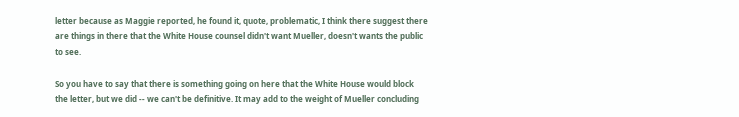letter because as Maggie reported, he found it, quote, problematic, I think there suggest there are things in there that the White House counsel didn't want Mueller, doesn't wants the public to see.

So you have to say that there is something going on here that the White House would block the letter, but we did -- we can't be definitive. It may add to the weight of Mueller concluding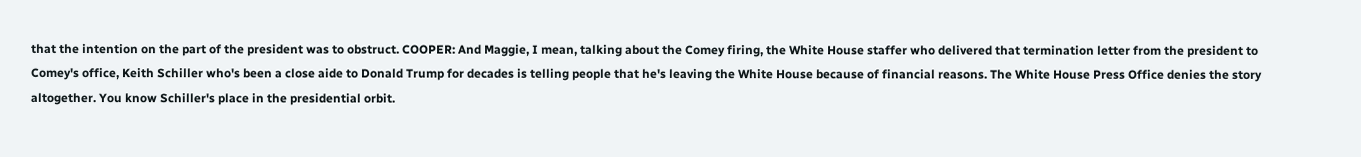that the intention on the part of the president was to obstruct. COOPER: And Maggie, I mean, talking about the Comey firing, the White House staffer who delivered that termination letter from the president to Comey's office, Keith Schiller who's been a close aide to Donald Trump for decades is telling people that he's leaving the White House because of financial reasons. The White House Press Office denies the story altogether. You know Schiller's place in the presidential orbit.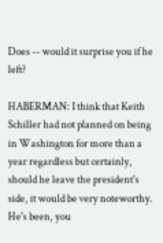Does -- would it surprise you if he left?

HABERMAN: I think that Keith Schiller had not planned on being in Washington for more than a year regardless but certainly, should he leave the president's side, it would be very noteworthy. He's been, you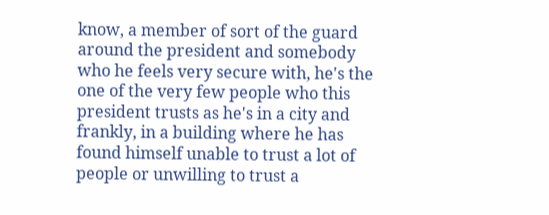know, a member of sort of the guard around the president and somebody who he feels very secure with, he's the one of the very few people who this president trusts as he's in a city and frankly, in a building where he has found himself unable to trust a lot of people or unwilling to trust a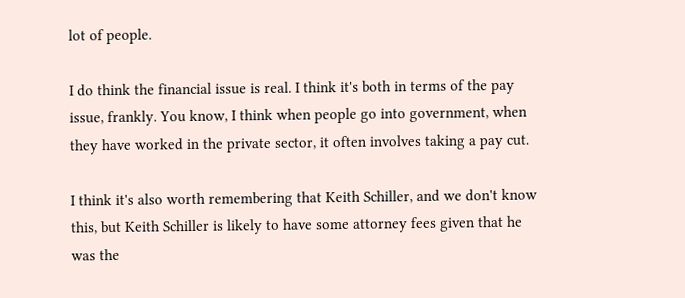lot of people.

I do think the financial issue is real. I think it's both in terms of the pay issue, frankly. You know, I think when people go into government, when they have worked in the private sector, it often involves taking a pay cut.

I think it's also worth remembering that Keith Schiller, and we don't know this, but Keith Schiller is likely to have some attorney fees given that he was the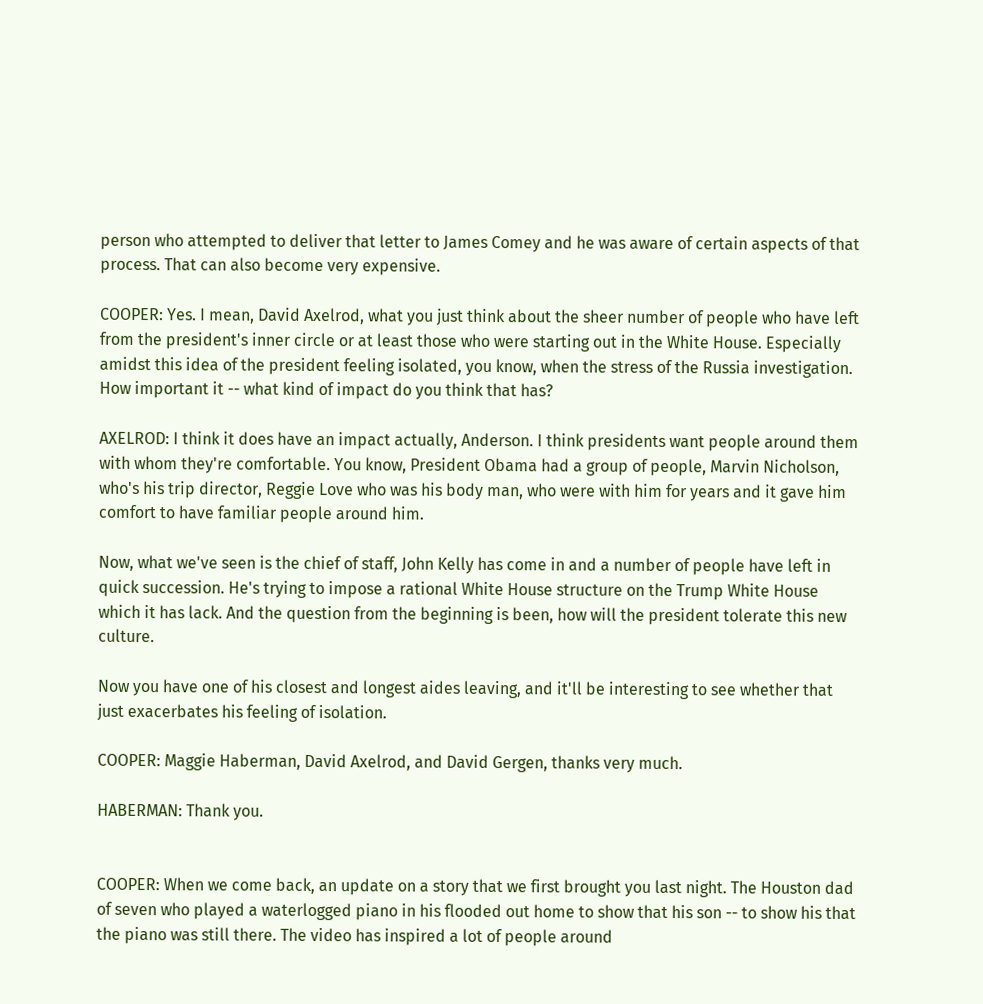person who attempted to deliver that letter to James Comey and he was aware of certain aspects of that process. That can also become very expensive.

COOPER: Yes. I mean, David Axelrod, what you just think about the sheer number of people who have left from the president's inner circle or at least those who were starting out in the White House. Especially amidst this idea of the president feeling isolated, you know, when the stress of the Russia investigation. How important it -- what kind of impact do you think that has?

AXELROD: I think it does have an impact actually, Anderson. I think presidents want people around them with whom they're comfortable. You know, President Obama had a group of people, Marvin Nicholson, who's his trip director, Reggie Love who was his body man, who were with him for years and it gave him comfort to have familiar people around him.

Now, what we've seen is the chief of staff, John Kelly has come in and a number of people have left in quick succession. He's trying to impose a rational White House structure on the Trump White House which it has lack. And the question from the beginning is been, how will the president tolerate this new culture.

Now you have one of his closest and longest aides leaving, and it'll be interesting to see whether that just exacerbates his feeling of isolation.

COOPER: Maggie Haberman, David Axelrod, and David Gergen, thanks very much.

HABERMAN: Thank you.


COOPER: When we come back, an update on a story that we first brought you last night. The Houston dad of seven who played a waterlogged piano in his flooded out home to show that his son -- to show his that the piano was still there. The video has inspired a lot of people around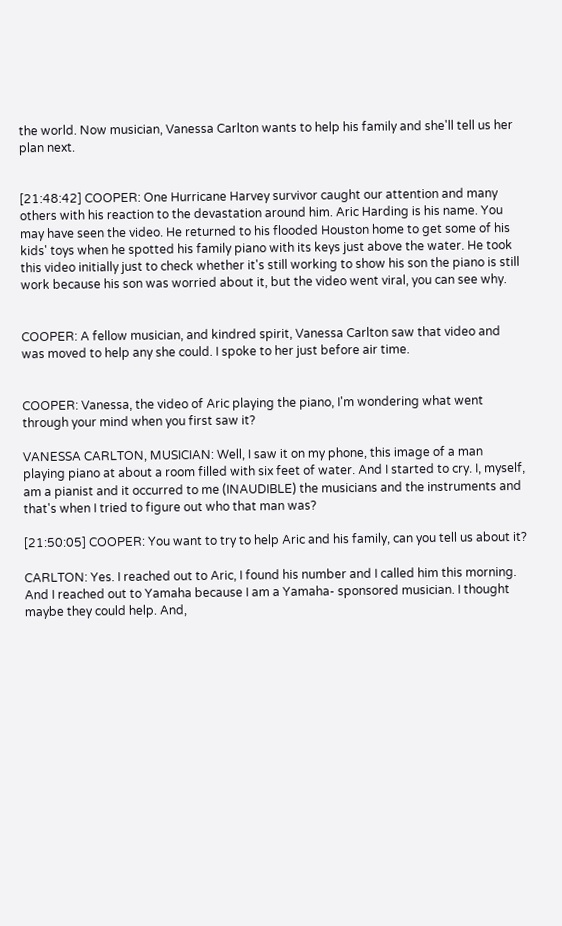the world. Now musician, Vanessa Carlton wants to help his family and she'll tell us her plan next.


[21:48:42] COOPER: One Hurricane Harvey survivor caught our attention and many others with his reaction to the devastation around him. Aric Harding is his name. You may have seen the video. He returned to his flooded Houston home to get some of his kids' toys when he spotted his family piano with its keys just above the water. He took this video initially just to check whether it's still working to show his son the piano is still work because his son was worried about it, but the video went viral, you can see why.


COOPER: A fellow musician, and kindred spirit, Vanessa Carlton saw that video and was moved to help any she could. I spoke to her just before air time.


COOPER: Vanessa, the video of Aric playing the piano, I'm wondering what went through your mind when you first saw it?

VANESSA CARLTON, MUSICIAN: Well, I saw it on my phone, this image of a man playing piano at about a room filled with six feet of water. And I started to cry. I, myself, am a pianist and it occurred to me (INAUDIBLE) the musicians and the instruments and that's when I tried to figure out who that man was?

[21:50:05] COOPER: You want to try to help Aric and his family, can you tell us about it?

CARLTON: Yes. I reached out to Aric, I found his number and I called him this morning. And I reached out to Yamaha because I am a Yamaha- sponsored musician. I thought maybe they could help. And,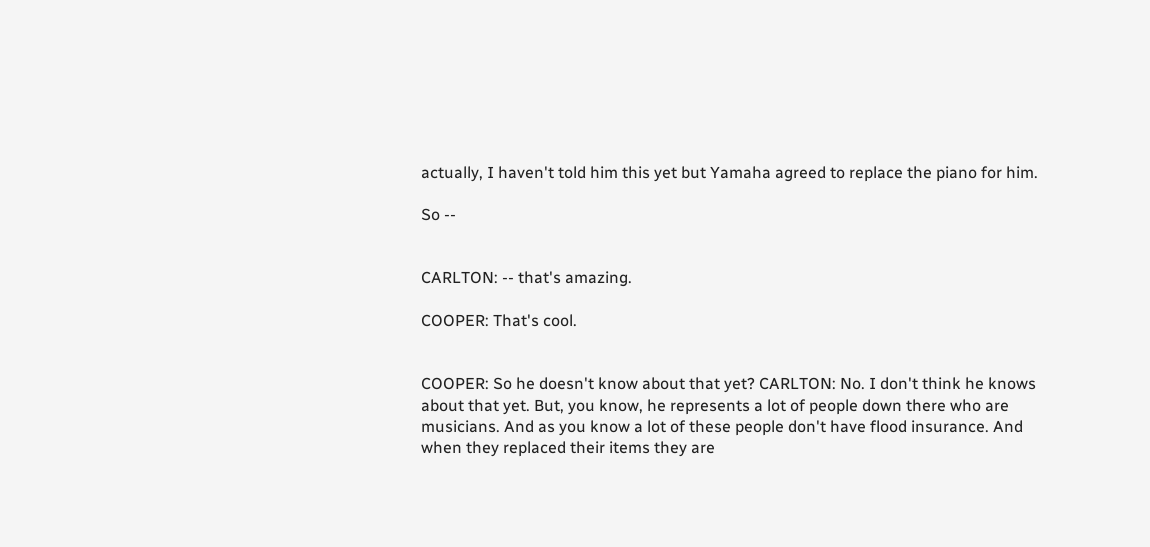actually, I haven't told him this yet but Yamaha agreed to replace the piano for him.

So --


CARLTON: -- that's amazing.

COOPER: That's cool.


COOPER: So he doesn't know about that yet? CARLTON: No. I don't think he knows about that yet. But, you know, he represents a lot of people down there who are musicians. And as you know a lot of these people don't have flood insurance. And when they replaced their items they are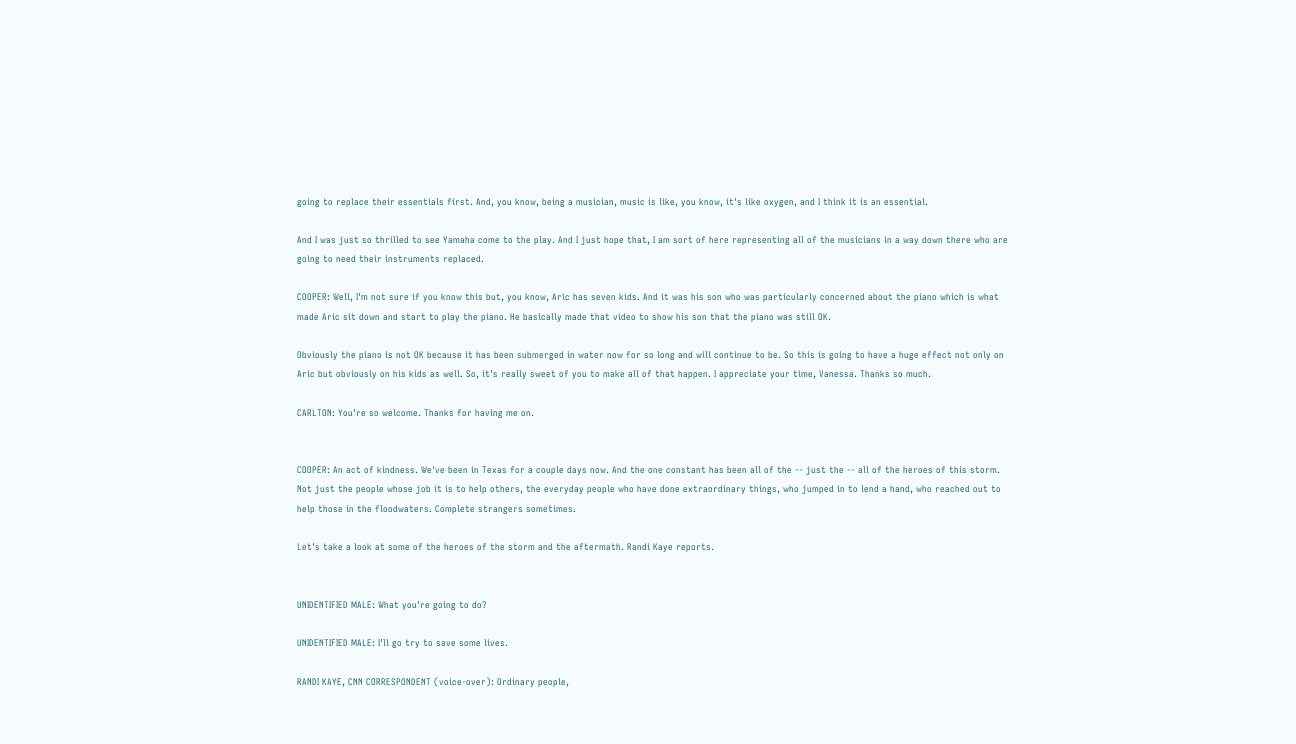going to replace their essentials first. And, you know, being a musician, music is like, you know, it's like oxygen, and I think it is an essential.

And I was just so thrilled to see Yamaha come to the play. And I just hope that, I am sort of here representing all of the musicians in a way down there who are going to need their instruments replaced.

COOPER: Well, I'm not sure if you know this but, you know, Aric has seven kids. And it was his son who was particularly concerned about the piano which is what made Aric sit down and start to play the piano. He basically made that video to show his son that the piano was still OK.

Obviously the piano is not OK because it has been submerged in water now for so long and will continue to be. So this is going to have a huge effect not only on Aric but obviously on his kids as well. So, it's really sweet of you to make all of that happen. I appreciate your time, Vanessa. Thanks so much.

CARLTON: You're so welcome. Thanks for having me on.


COOPER: An act of kindness. We've been in Texas for a couple days now. And the one constant has been all of the -- just the -- all of the heroes of this storm. Not just the people whose job it is to help others, the everyday people who have done extraordinary things, who jumped in to lend a hand, who reached out to help those in the floodwaters. Complete strangers sometimes.

Let's take a look at some of the heroes of the storm and the aftermath. Randi Kaye reports.


UNIDENTIFIED MALE: What you're going to do?

UNIDENTIFIED MALE: I'll go try to save some lives.

RANDI KAYE, CNN CORRESPONDENT (voice-over): Ordinary people,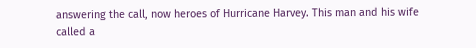answering the call, now heroes of Hurricane Harvey. This man and his wife called a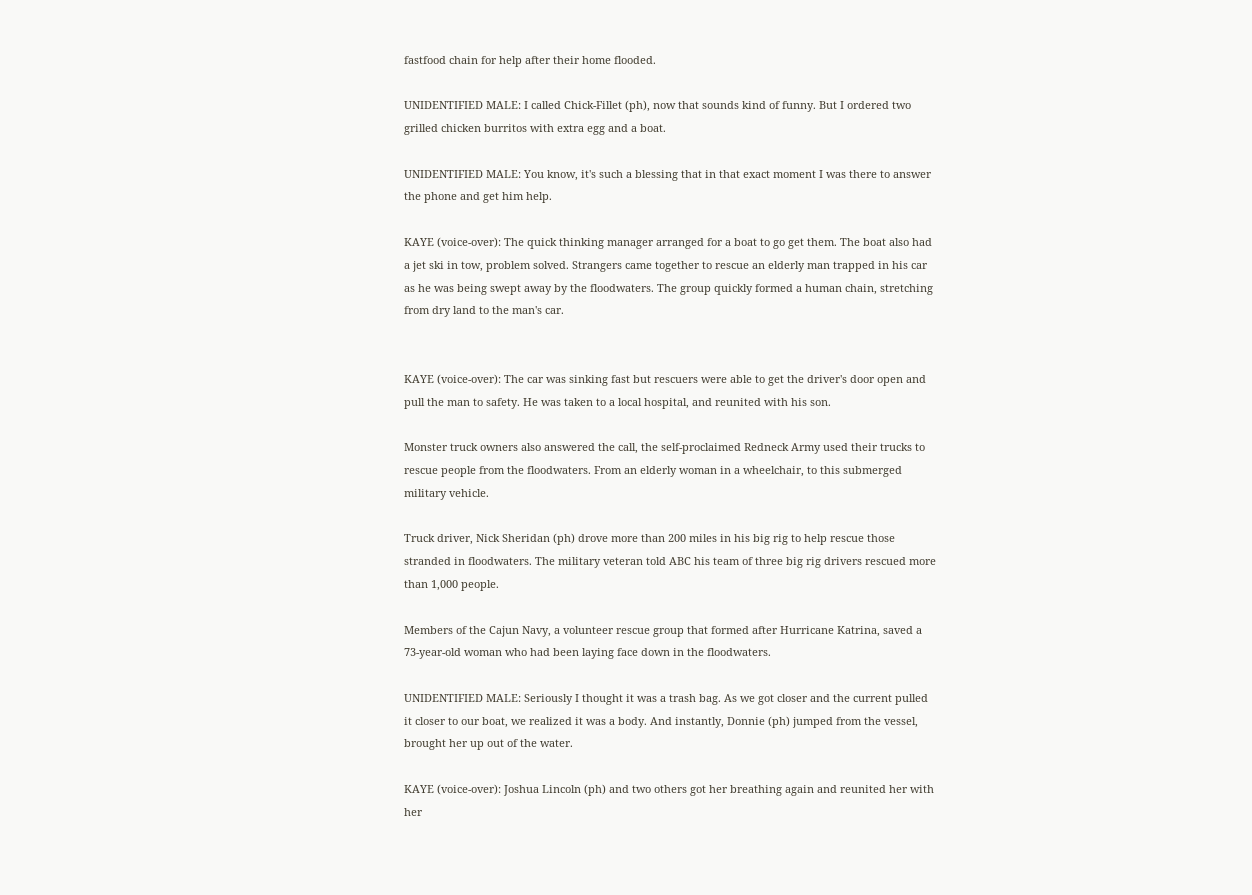fastfood chain for help after their home flooded.

UNIDENTIFIED MALE: I called Chick-Fillet (ph), now that sounds kind of funny. But I ordered two grilled chicken burritos with extra egg and a boat.

UNIDENTIFIED MALE: You know, it's such a blessing that in that exact moment I was there to answer the phone and get him help.

KAYE (voice-over): The quick thinking manager arranged for a boat to go get them. The boat also had a jet ski in tow, problem solved. Strangers came together to rescue an elderly man trapped in his car as he was being swept away by the floodwaters. The group quickly formed a human chain, stretching from dry land to the man's car.


KAYE (voice-over): The car was sinking fast but rescuers were able to get the driver's door open and pull the man to safety. He was taken to a local hospital, and reunited with his son.

Monster truck owners also answered the call, the self-proclaimed Redneck Army used their trucks to rescue people from the floodwaters. From an elderly woman in a wheelchair, to this submerged military vehicle.

Truck driver, Nick Sheridan (ph) drove more than 200 miles in his big rig to help rescue those stranded in floodwaters. The military veteran told ABC his team of three big rig drivers rescued more than 1,000 people.

Members of the Cajun Navy, a volunteer rescue group that formed after Hurricane Katrina, saved a 73-year-old woman who had been laying face down in the floodwaters.

UNIDENTIFIED MALE: Seriously I thought it was a trash bag. As we got closer and the current pulled it closer to our boat, we realized it was a body. And instantly, Donnie (ph) jumped from the vessel, brought her up out of the water.

KAYE (voice-over): Joshua Lincoln (ph) and two others got her breathing again and reunited her with her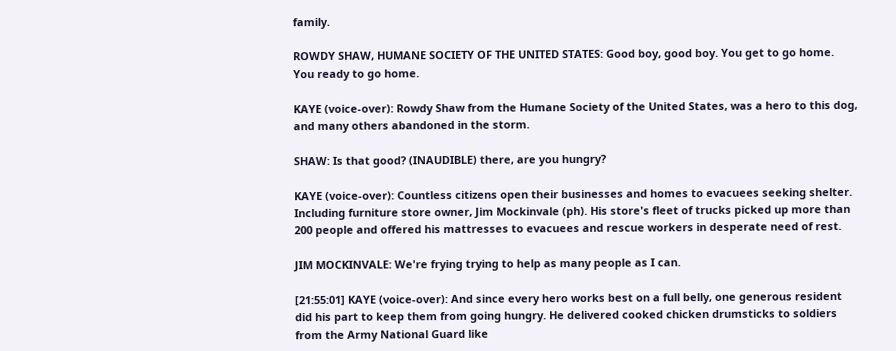family.

ROWDY SHAW, HUMANE SOCIETY OF THE UNITED STATES: Good boy, good boy. You get to go home. You ready to go home.

KAYE (voice-over): Rowdy Shaw from the Humane Society of the United States, was a hero to this dog, and many others abandoned in the storm.

SHAW: Is that good? (INAUDIBLE) there, are you hungry?

KAYE (voice-over): Countless citizens open their businesses and homes to evacuees seeking shelter. Including furniture store owner, Jim Mockinvale (ph). His store's fleet of trucks picked up more than 200 people and offered his mattresses to evacuees and rescue workers in desperate need of rest.

JIM MOCKINVALE: We're frying trying to help as many people as I can.

[21:55:01] KAYE (voice-over): And since every hero works best on a full belly, one generous resident did his part to keep them from going hungry. He delivered cooked chicken drumsticks to soldiers from the Army National Guard like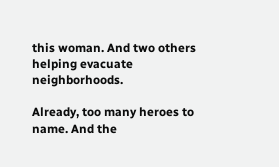this woman. And two others helping evacuate neighborhoods.

Already, too many heroes to name. And the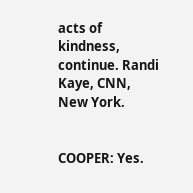acts of kindness, continue. Randi Kaye, CNN, New York.


COOPER: Yes.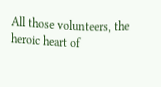All those volunteers, the heroic heart of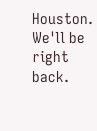Houston. We'll be right back.